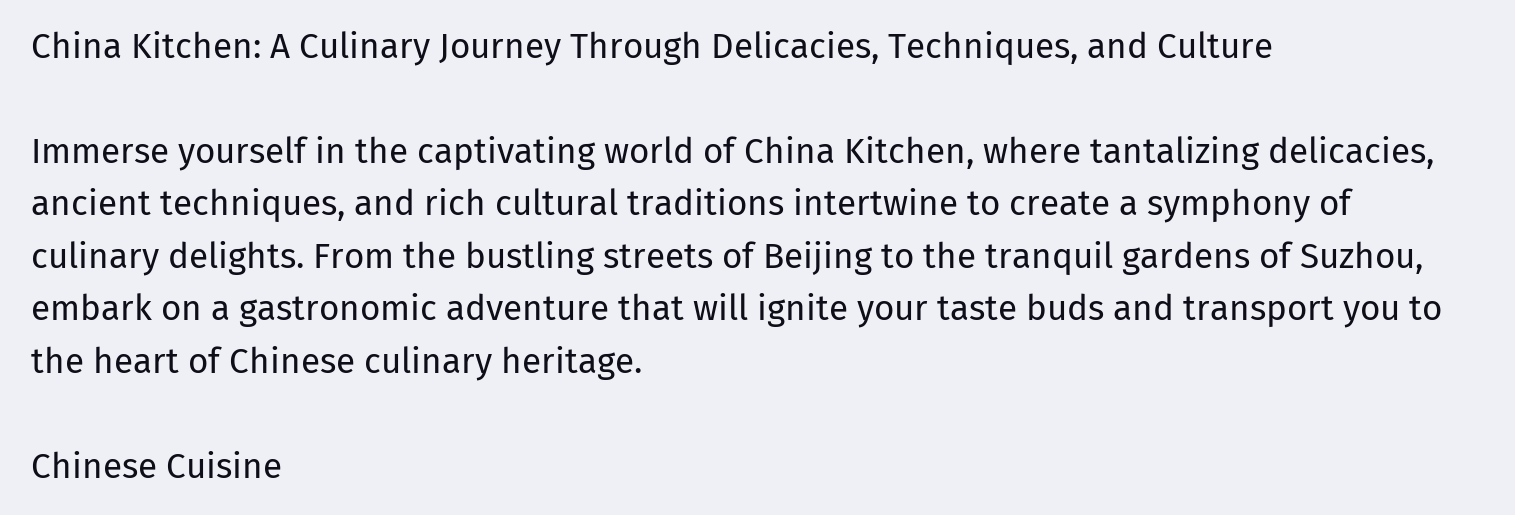China Kitchen: A Culinary Journey Through Delicacies, Techniques, and Culture

Immerse yourself in the captivating world of China Kitchen, where tantalizing delicacies, ancient techniques, and rich cultural traditions intertwine to create a symphony of culinary delights. From the bustling streets of Beijing to the tranquil gardens of Suzhou, embark on a gastronomic adventure that will ignite your taste buds and transport you to the heart of Chinese culinary heritage.

Chinese Cuisine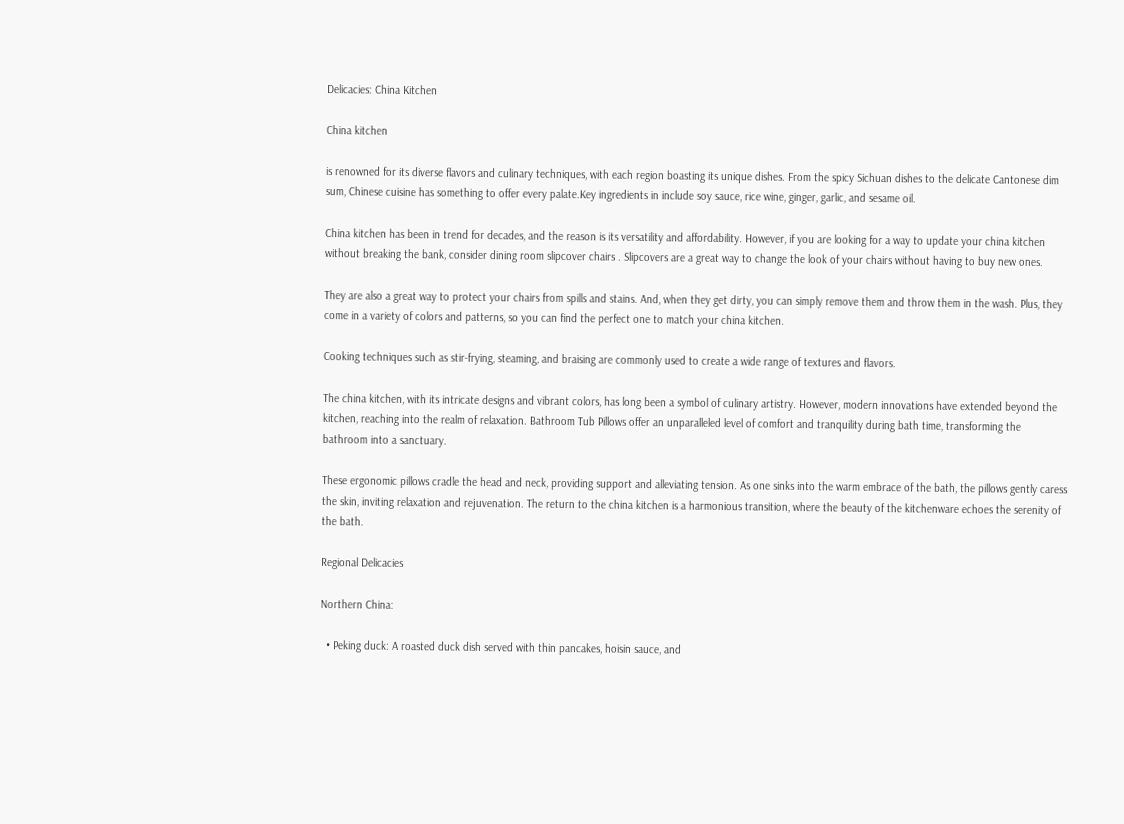Delicacies: China Kitchen

China kitchen

is renowned for its diverse flavors and culinary techniques, with each region boasting its unique dishes. From the spicy Sichuan dishes to the delicate Cantonese dim sum, Chinese cuisine has something to offer every palate.Key ingredients in include soy sauce, rice wine, ginger, garlic, and sesame oil.

China kitchen has been in trend for decades, and the reason is its versatility and affordability. However, if you are looking for a way to update your china kitchen without breaking the bank, consider dining room slipcover chairs . Slipcovers are a great way to change the look of your chairs without having to buy new ones.

They are also a great way to protect your chairs from spills and stains. And, when they get dirty, you can simply remove them and throw them in the wash. Plus, they come in a variety of colors and patterns, so you can find the perfect one to match your china kitchen.

Cooking techniques such as stir-frying, steaming, and braising are commonly used to create a wide range of textures and flavors.

The china kitchen, with its intricate designs and vibrant colors, has long been a symbol of culinary artistry. However, modern innovations have extended beyond the kitchen, reaching into the realm of relaxation. Bathroom Tub Pillows offer an unparalleled level of comfort and tranquility during bath time, transforming the bathroom into a sanctuary.

These ergonomic pillows cradle the head and neck, providing support and alleviating tension. As one sinks into the warm embrace of the bath, the pillows gently caress the skin, inviting relaxation and rejuvenation. The return to the china kitchen is a harmonious transition, where the beauty of the kitchenware echoes the serenity of the bath.

Regional Delicacies

Northern China:

  • Peking duck: A roasted duck dish served with thin pancakes, hoisin sauce, and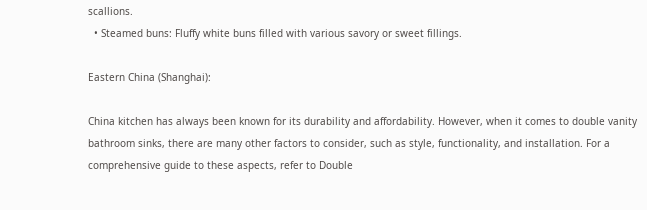scallions.
  • Steamed buns: Fluffy white buns filled with various savory or sweet fillings.

Eastern China (Shanghai):

China kitchen has always been known for its durability and affordability. However, when it comes to double vanity bathroom sinks, there are many other factors to consider, such as style, functionality, and installation. For a comprehensive guide to these aspects, refer to Double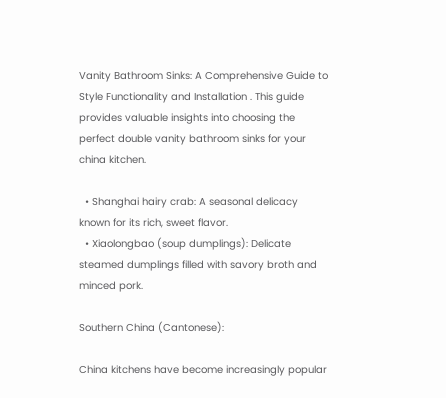Vanity Bathroom Sinks: A Comprehensive Guide to Style Functionality and Installation . This guide provides valuable insights into choosing the perfect double vanity bathroom sinks for your china kitchen.

  • Shanghai hairy crab: A seasonal delicacy known for its rich, sweet flavor.
  • Xiaolongbao (soup dumplings): Delicate steamed dumplings filled with savory broth and minced pork.

Southern China (Cantonese):

China kitchens have become increasingly popular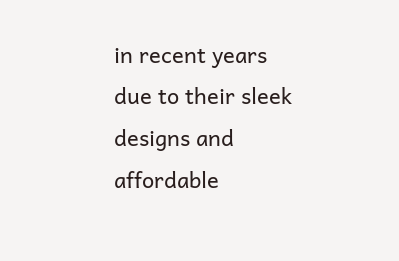in recent years due to their sleek designs and affordable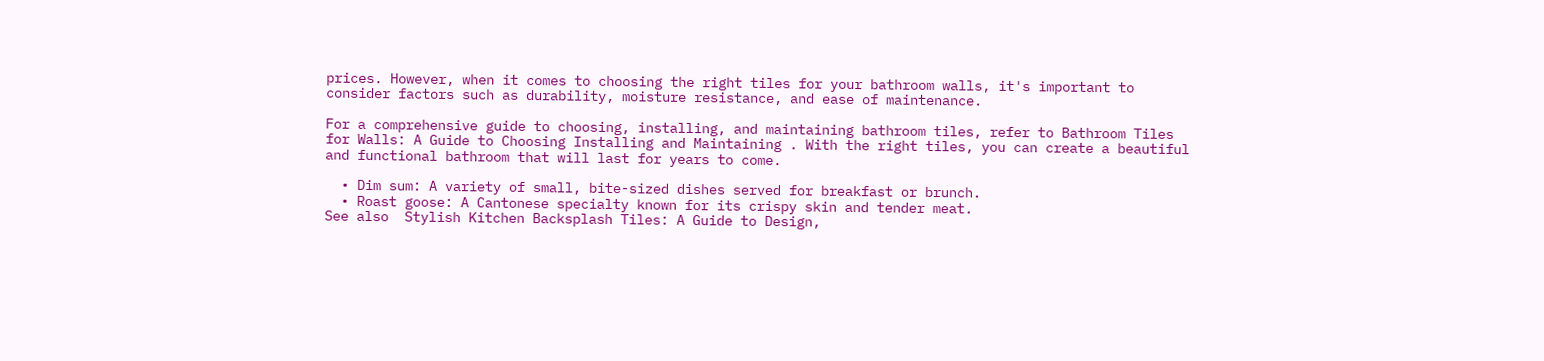prices. However, when it comes to choosing the right tiles for your bathroom walls, it's important to consider factors such as durability, moisture resistance, and ease of maintenance.

For a comprehensive guide to choosing, installing, and maintaining bathroom tiles, refer to Bathroom Tiles for Walls: A Guide to Choosing Installing and Maintaining . With the right tiles, you can create a beautiful and functional bathroom that will last for years to come.

  • Dim sum: A variety of small, bite-sized dishes served for breakfast or brunch.
  • Roast goose: A Cantonese specialty known for its crispy skin and tender meat.
See also  Stylish Kitchen Backsplash Tiles: A Guide to Design,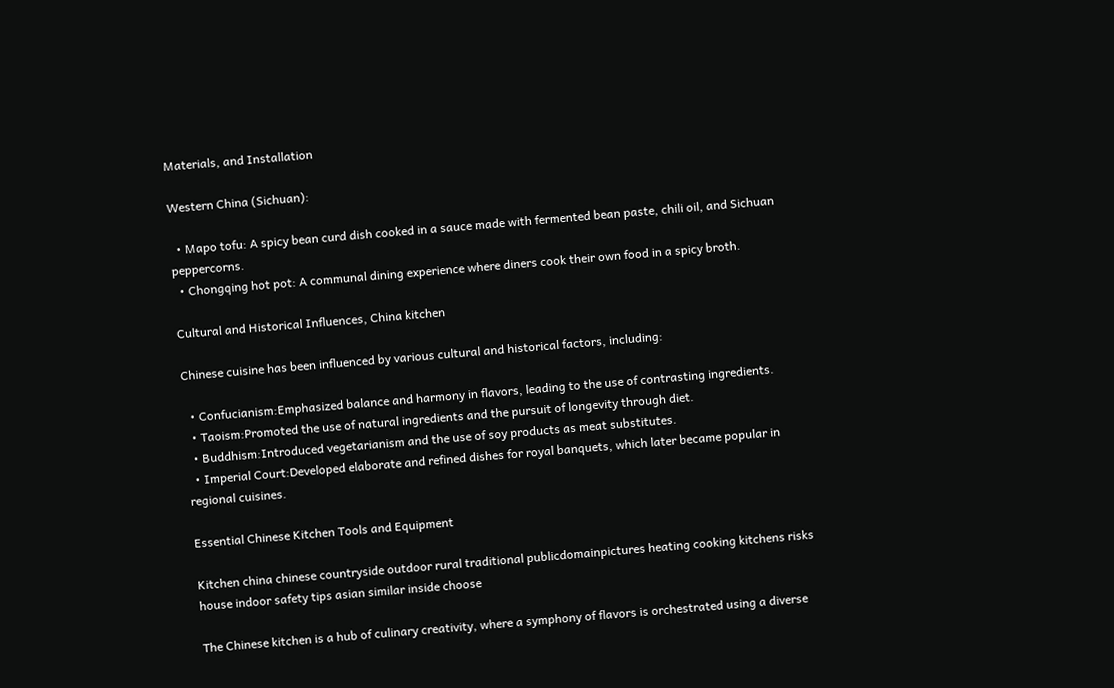Materials, and Installation

Western China (Sichuan):

  • Mapo tofu: A spicy bean curd dish cooked in a sauce made with fermented bean paste, chili oil, and Sichuan peppercorns.
  • Chongqing hot pot: A communal dining experience where diners cook their own food in a spicy broth.

Cultural and Historical Influences, China kitchen

Chinese cuisine has been influenced by various cultural and historical factors, including:

  • Confucianism:Emphasized balance and harmony in flavors, leading to the use of contrasting ingredients.
  • Taoism:Promoted the use of natural ingredients and the pursuit of longevity through diet.
  • Buddhism:Introduced vegetarianism and the use of soy products as meat substitutes.
  • Imperial Court:Developed elaborate and refined dishes for royal banquets, which later became popular in regional cuisines.

Essential Chinese Kitchen Tools and Equipment

Kitchen china chinese countryside outdoor rural traditional publicdomainpictures heating cooking kitchens risks house indoor safety tips asian similar inside choose

The Chinese kitchen is a hub of culinary creativity, where a symphony of flavors is orchestrated using a diverse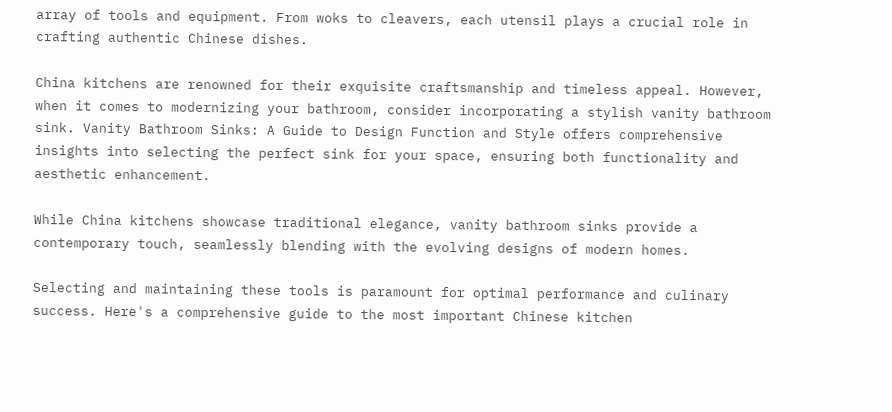array of tools and equipment. From woks to cleavers, each utensil plays a crucial role in crafting authentic Chinese dishes.

China kitchens are renowned for their exquisite craftsmanship and timeless appeal. However, when it comes to modernizing your bathroom, consider incorporating a stylish vanity bathroom sink. Vanity Bathroom Sinks: A Guide to Design Function and Style offers comprehensive insights into selecting the perfect sink for your space, ensuring both functionality and aesthetic enhancement.

While China kitchens showcase traditional elegance, vanity bathroom sinks provide a contemporary touch, seamlessly blending with the evolving designs of modern homes.

Selecting and maintaining these tools is paramount for optimal performance and culinary success. Here's a comprehensive guide to the most important Chinese kitchen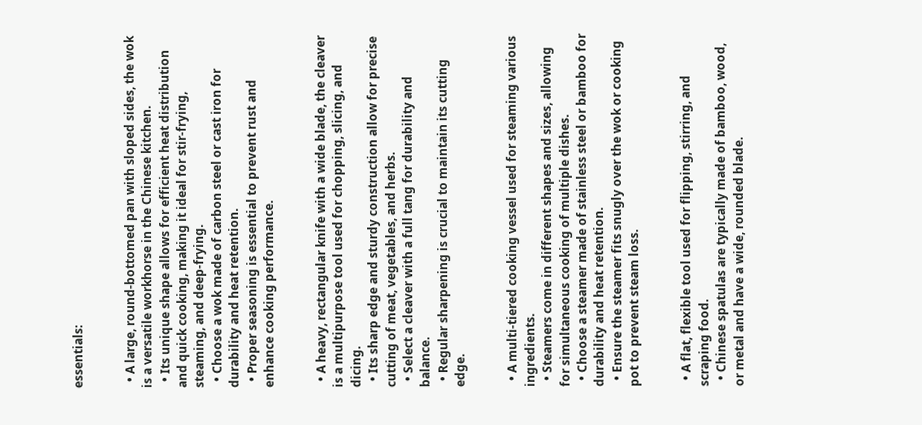essentials:


  • A large, round-bottomed pan with sloped sides, the wok is a versatile workhorse in the Chinese kitchen.
  • Its unique shape allows for efficient heat distribution and quick cooking, making it ideal for stir-frying, steaming, and deep-frying.
  • Choose a wok made of carbon steel or cast iron for durability and heat retention.
  • Proper seasoning is essential to prevent rust and enhance cooking performance.


  • A heavy, rectangular knife with a wide blade, the cleaver is a multipurpose tool used for chopping, slicing, and dicing.
  • Its sharp edge and sturdy construction allow for precise cutting of meat, vegetables, and herbs.
  • Select a cleaver with a full tang for durability and balance.
  • Regular sharpening is crucial to maintain its cutting edge.


  • A multi-tiered cooking vessel used for steaming various ingredients.
  • Steamers come in different shapes and sizes, allowing for simultaneous cooking of multiple dishes.
  • Choose a steamer made of stainless steel or bamboo for durability and heat retention.
  • Ensure the steamer fits snugly over the wok or cooking pot to prevent steam loss.


  • A flat, flexible tool used for flipping, stirring, and scraping food.
  • Chinese spatulas are typically made of bamboo, wood, or metal and have a wide, rounded blade.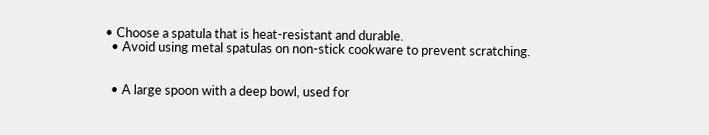• Choose a spatula that is heat-resistant and durable.
  • Avoid using metal spatulas on non-stick cookware to prevent scratching.


  • A large spoon with a deep bowl, used for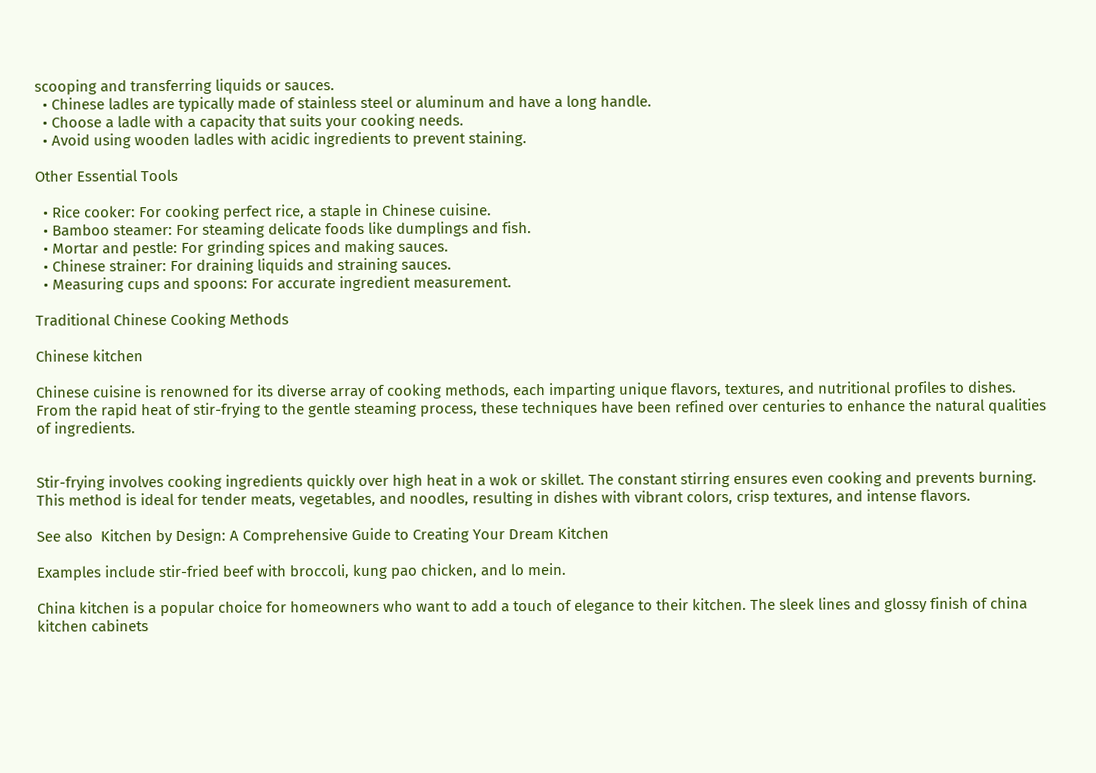scooping and transferring liquids or sauces.
  • Chinese ladles are typically made of stainless steel or aluminum and have a long handle.
  • Choose a ladle with a capacity that suits your cooking needs.
  • Avoid using wooden ladles with acidic ingredients to prevent staining.

Other Essential Tools

  • Rice cooker: For cooking perfect rice, a staple in Chinese cuisine.
  • Bamboo steamer: For steaming delicate foods like dumplings and fish.
  • Mortar and pestle: For grinding spices and making sauces.
  • Chinese strainer: For draining liquids and straining sauces.
  • Measuring cups and spoons: For accurate ingredient measurement.

Traditional Chinese Cooking Methods

Chinese kitchen

Chinese cuisine is renowned for its diverse array of cooking methods, each imparting unique flavors, textures, and nutritional profiles to dishes. From the rapid heat of stir-frying to the gentle steaming process, these techniques have been refined over centuries to enhance the natural qualities of ingredients.


Stir-frying involves cooking ingredients quickly over high heat in a wok or skillet. The constant stirring ensures even cooking and prevents burning. This method is ideal for tender meats, vegetables, and noodles, resulting in dishes with vibrant colors, crisp textures, and intense flavors.

See also  Kitchen by Design: A Comprehensive Guide to Creating Your Dream Kitchen

Examples include stir-fried beef with broccoli, kung pao chicken, and lo mein.

China kitchen is a popular choice for homeowners who want to add a touch of elegance to their kitchen. The sleek lines and glossy finish of china kitchen cabinets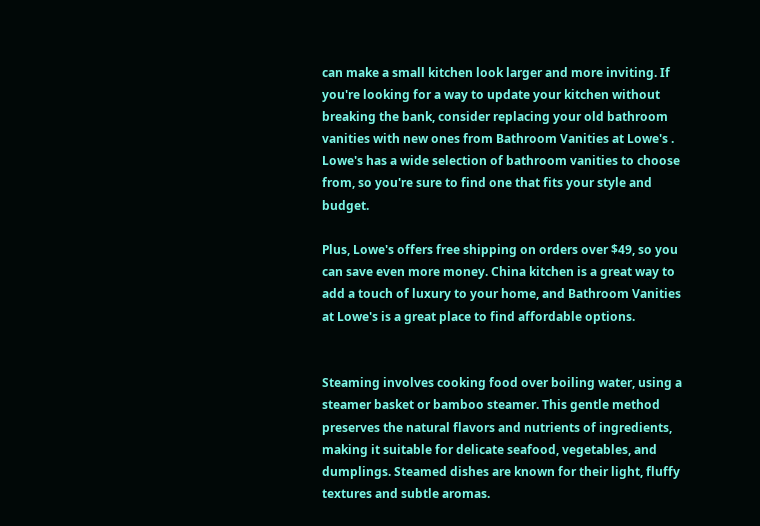can make a small kitchen look larger and more inviting. If you're looking for a way to update your kitchen without breaking the bank, consider replacing your old bathroom vanities with new ones from Bathroom Vanities at Lowe's . Lowe's has a wide selection of bathroom vanities to choose from, so you're sure to find one that fits your style and budget.

Plus, Lowe's offers free shipping on orders over $49, so you can save even more money. China kitchen is a great way to add a touch of luxury to your home, and Bathroom Vanities at Lowe's is a great place to find affordable options.


Steaming involves cooking food over boiling water, using a steamer basket or bamboo steamer. This gentle method preserves the natural flavors and nutrients of ingredients, making it suitable for delicate seafood, vegetables, and dumplings. Steamed dishes are known for their light, fluffy textures and subtle aromas.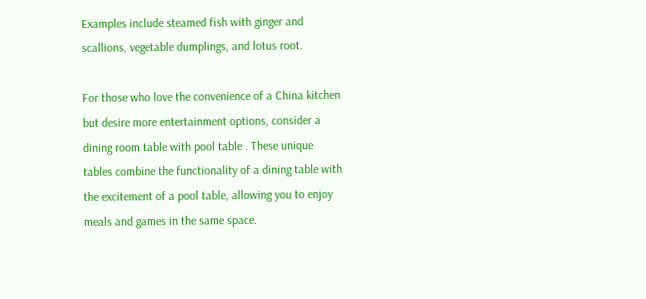Examples include steamed fish with ginger and scallions, vegetable dumplings, and lotus root.

For those who love the convenience of a China kitchen but desire more entertainment options, consider a dining room table with pool table . These unique tables combine the functionality of a dining table with the excitement of a pool table, allowing you to enjoy meals and games in the same space.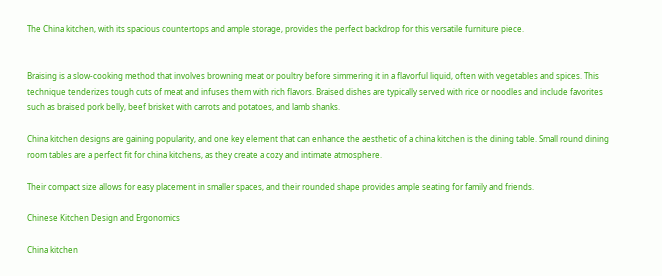The China kitchen, with its spacious countertops and ample storage, provides the perfect backdrop for this versatile furniture piece.


Braising is a slow-cooking method that involves browning meat or poultry before simmering it in a flavorful liquid, often with vegetables and spices. This technique tenderizes tough cuts of meat and infuses them with rich flavors. Braised dishes are typically served with rice or noodles and include favorites such as braised pork belly, beef brisket with carrots and potatoes, and lamb shanks.

China kitchen designs are gaining popularity, and one key element that can enhance the aesthetic of a china kitchen is the dining table. Small round dining room tables are a perfect fit for china kitchens, as they create a cozy and intimate atmosphere.

Their compact size allows for easy placement in smaller spaces, and their rounded shape provides ample seating for family and friends.

Chinese Kitchen Design and Ergonomics

China kitchen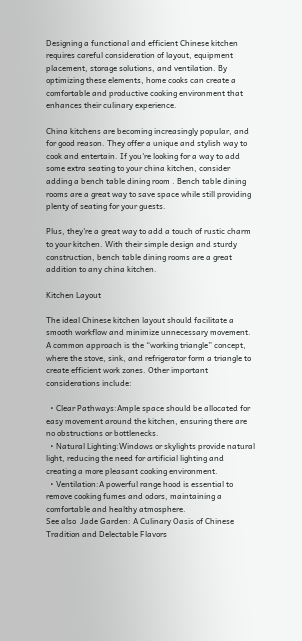Designing a functional and efficient Chinese kitchen requires careful consideration of layout, equipment placement, storage solutions, and ventilation. By optimizing these elements, home cooks can create a comfortable and productive cooking environment that enhances their culinary experience.

China kitchens are becoming increasingly popular, and for good reason. They offer a unique and stylish way to cook and entertain. If you're looking for a way to add some extra seating to your china kitchen, consider adding a bench table dining room . Bench table dining rooms are a great way to save space while still providing plenty of seating for your guests.

Plus, they're a great way to add a touch of rustic charm to your kitchen. With their simple design and sturdy construction, bench table dining rooms are a great addition to any china kitchen.

Kitchen Layout

The ideal Chinese kitchen layout should facilitate a smooth workflow and minimize unnecessary movement. A common approach is the “working triangle” concept, where the stove, sink, and refrigerator form a triangle to create efficient work zones. Other important considerations include:

  • Clear Pathways:Ample space should be allocated for easy movement around the kitchen, ensuring there are no obstructions or bottlenecks.
  • Natural Lighting:Windows or skylights provide natural light, reducing the need for artificial lighting and creating a more pleasant cooking environment.
  • Ventilation:A powerful range hood is essential to remove cooking fumes and odors, maintaining a comfortable and healthy atmosphere.
See also  Jade Garden: A Culinary Oasis of Chinese Tradition and Delectable Flavors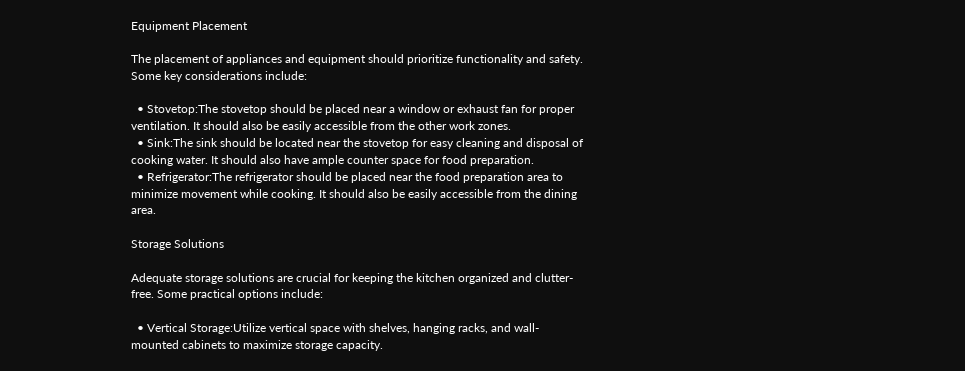Equipment Placement

The placement of appliances and equipment should prioritize functionality and safety. Some key considerations include:

  • Stovetop:The stovetop should be placed near a window or exhaust fan for proper ventilation. It should also be easily accessible from the other work zones.
  • Sink:The sink should be located near the stovetop for easy cleaning and disposal of cooking water. It should also have ample counter space for food preparation.
  • Refrigerator:The refrigerator should be placed near the food preparation area to minimize movement while cooking. It should also be easily accessible from the dining area.

Storage Solutions

Adequate storage solutions are crucial for keeping the kitchen organized and clutter-free. Some practical options include:

  • Vertical Storage:Utilize vertical space with shelves, hanging racks, and wall-mounted cabinets to maximize storage capacity.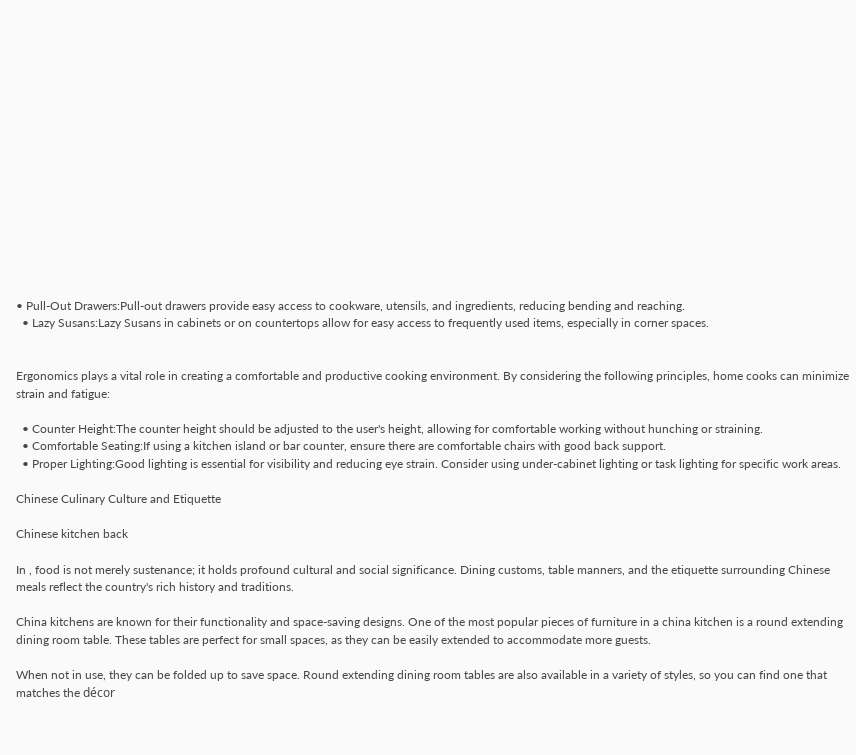• Pull-Out Drawers:Pull-out drawers provide easy access to cookware, utensils, and ingredients, reducing bending and reaching.
  • Lazy Susans:Lazy Susans in cabinets or on countertops allow for easy access to frequently used items, especially in corner spaces.


Ergonomics plays a vital role in creating a comfortable and productive cooking environment. By considering the following principles, home cooks can minimize strain and fatigue:

  • Counter Height:The counter height should be adjusted to the user's height, allowing for comfortable working without hunching or straining.
  • Comfortable Seating:If using a kitchen island or bar counter, ensure there are comfortable chairs with good back support.
  • Proper Lighting:Good lighting is essential for visibility and reducing eye strain. Consider using under-cabinet lighting or task lighting for specific work areas.

Chinese Culinary Culture and Etiquette

Chinese kitchen back

In , food is not merely sustenance; it holds profound cultural and social significance. Dining customs, table manners, and the etiquette surrounding Chinese meals reflect the country's rich history and traditions.

China kitchens are known for their functionality and space-saving designs. One of the most popular pieces of furniture in a china kitchen is a round extending dining room table. These tables are perfect for small spaces, as they can be easily extended to accommodate more guests.

When not in use, they can be folded up to save space. Round extending dining room tables are also available in a variety of styles, so you can find one that matches the décor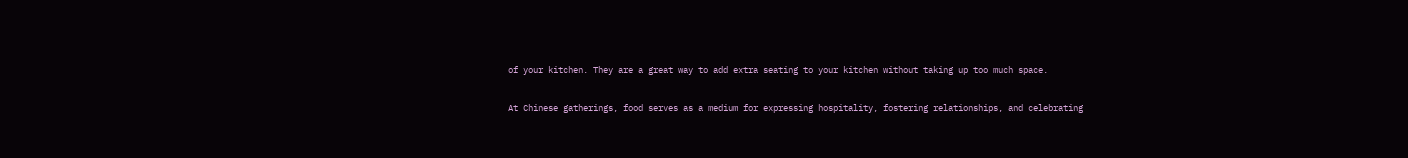of your kitchen. They are a great way to add extra seating to your kitchen without taking up too much space.

At Chinese gatherings, food serves as a medium for expressing hospitality, fostering relationships, and celebrating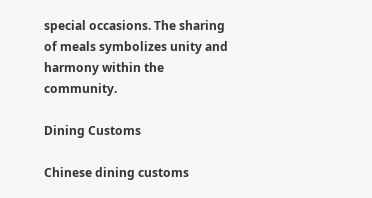special occasions. The sharing of meals symbolizes unity and harmony within the community.

Dining Customs

Chinese dining customs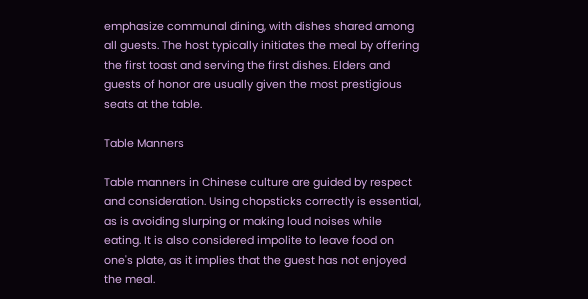emphasize communal dining, with dishes shared among all guests. The host typically initiates the meal by offering the first toast and serving the first dishes. Elders and guests of honor are usually given the most prestigious seats at the table.

Table Manners

Table manners in Chinese culture are guided by respect and consideration. Using chopsticks correctly is essential, as is avoiding slurping or making loud noises while eating. It is also considered impolite to leave food on one's plate, as it implies that the guest has not enjoyed the meal.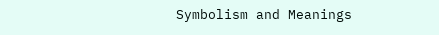Symbolism and Meanings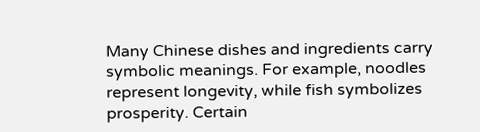Many Chinese dishes and ingredients carry symbolic meanings. For example, noodles represent longevity, while fish symbolizes prosperity. Certain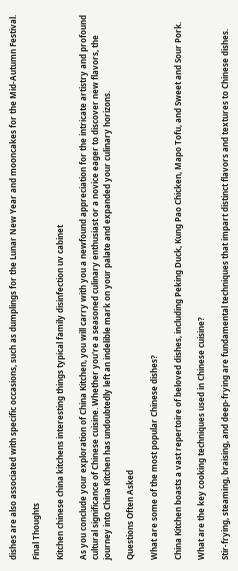dishes are also associated with specific occasions, such as dumplings for the Lunar New Year and mooncakes for the Mid-Autumn Festival.

Final Thoughts

Kitchen chinese china kitchens interesting things typical family disinfection uv cabinet

As you conclude your exploration of China Kitchen, you will carry with you a newfound appreciation for the intricate artistry and profound cultural significance of Chinese cuisine. Whether you're a seasoned culinary enthusiast or a novice eager to discover new flavors, the journey into China Kitchen has undoubtedly left an indelible mark on your palate and expanded your culinary horizons.

Questions Often Asked

What are some of the most popular Chinese dishes?

China Kitchen boasts a vast repertoire of beloved dishes, including Peking Duck, Kung Pao Chicken, Mapo Tofu, and Sweet and Sour Pork.

What are the key cooking techniques used in Chinese cuisine?

Stir-frying, steaming, braising, and deep-frying are fundamental techniques that impart distinct flavors and textures to Chinese dishes.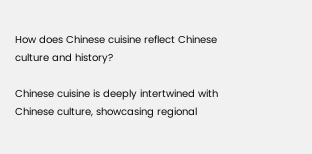How does Chinese cuisine reflect Chinese culture and history?

Chinese cuisine is deeply intertwined with Chinese culture, showcasing regional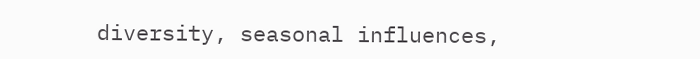diversity, seasonal influences,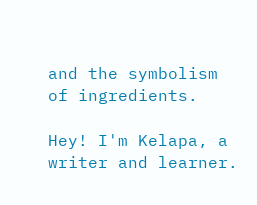and the symbolism of ingredients.

Hey! I'm Kelapa, a writer and learner.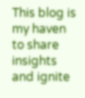This blog is my haven to share insights and ignite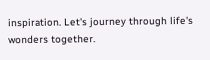inspiration. Let's journey through life's wonders together.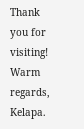Thank you for visiting! Warm regards, Kelapa.